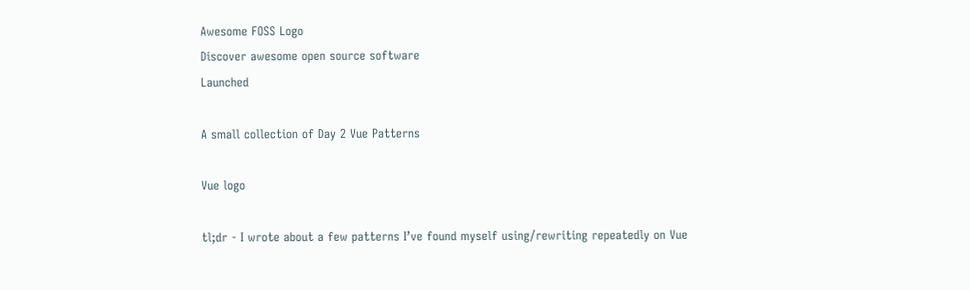Awesome FOSS Logo
Discover awesome open source software
Launched

A small collection of Day 2 Vue Patterns

Vue logo

tl;dr - I wrote about a few patterns I’ve found myself using/rewriting repeatedly on Vue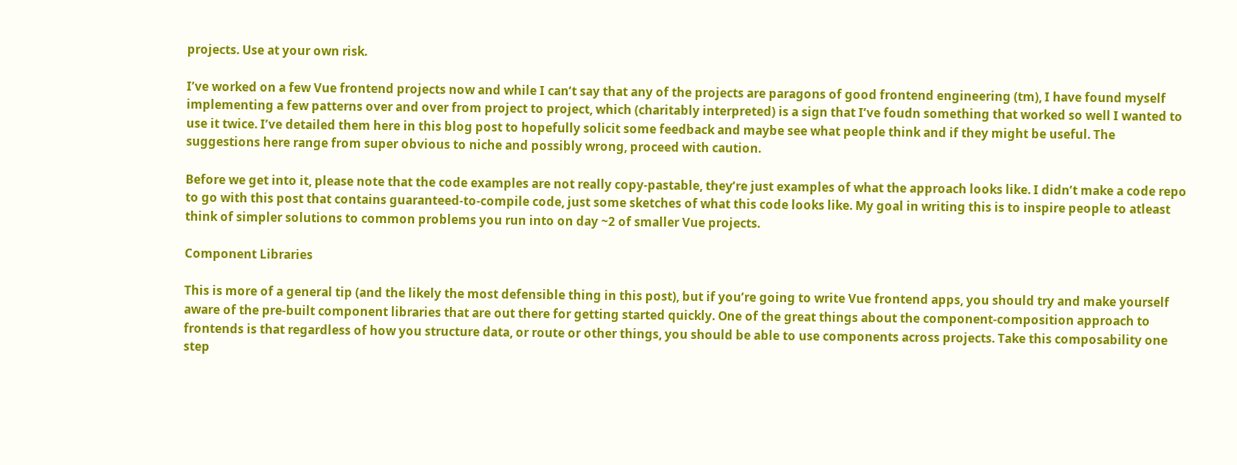projects. Use at your own risk.

I’ve worked on a few Vue frontend projects now and while I can’t say that any of the projects are paragons of good frontend engineering (tm), I have found myself implementing a few patterns over and over from project to project, which (charitably interpreted) is a sign that I’ve foudn something that worked so well I wanted to use it twice. I’ve detailed them here in this blog post to hopefully solicit some feedback and maybe see what people think and if they might be useful. The suggestions here range from super obvious to niche and possibly wrong, proceed with caution.

Before we get into it, please note that the code examples are not really copy-pastable, they’re just examples of what the approach looks like. I didn’t make a code repo to go with this post that contains guaranteed-to-compile code, just some sketches of what this code looks like. My goal in writing this is to inspire people to atleast think of simpler solutions to common problems you run into on day ~2 of smaller Vue projects.

Component Libraries

This is more of a general tip (and the likely the most defensible thing in this post), but if you’re going to write Vue frontend apps, you should try and make yourself aware of the pre-built component libraries that are out there for getting started quickly. One of the great things about the component-composition approach to frontends is that regardless of how you structure data, or route or other things, you should be able to use components across projects. Take this composability one step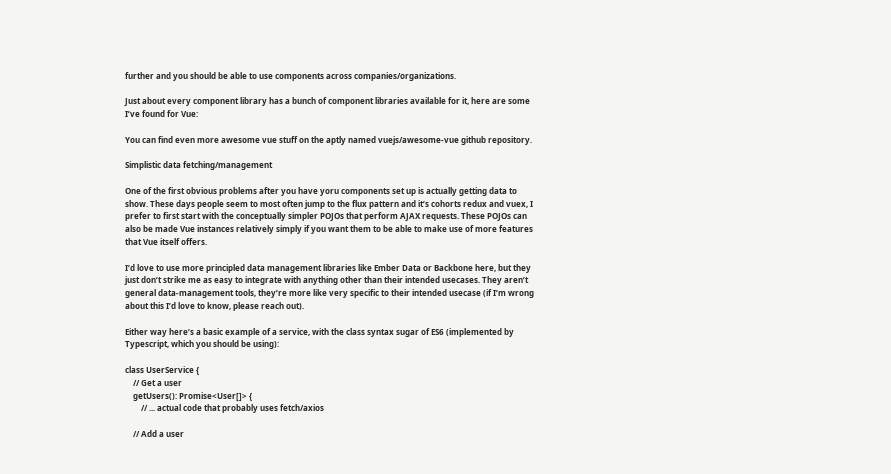further and you should be able to use components across companies/organizations.

Just about every component library has a bunch of component libraries available for it, here are some I’ve found for Vue:

You can find even more awesome vue stuff on the aptly named vuejs/awesome-vue github repository.

Simplistic data fetching/management

One of the first obvious problems after you have yoru components set up is actually getting data to show. These days people seem to most often jump to the flux pattern and it’s cohorts redux and vuex, I prefer to first start with the conceptually simpler POJOs that perform AJAX requests. These POJOs can also be made Vue instances relatively simply if you want them to be able to make use of more features that Vue itself offers.

I’d love to use more principled data management libraries like Ember Data or Backbone here, but they just don’t strike me as easy to integrate with anything other than their intended usecases. They aren’t general data-management tools, they’re more like very specific to their intended usecase (if I’m wrong about this I’d love to know, please reach out).

Either way here’s a basic example of a service, with the class syntax sugar of ES6 (implemented by Typescript, which you should be using):

class UserService {
    // Get a user
    getUsers(): Promise<User[]> {
        // ... actual code that probably uses fetch/axios

    // Add a user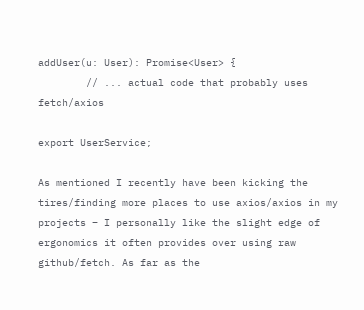addUser(u: User): Promise<User> {
        // ... actual code that probably uses fetch/axios

export UserService;

As mentioned I recently have been kicking the tires/finding more places to use axios/axios in my projects – I personally like the slight edge of ergonomics it often provides over using raw github/fetch. As far as the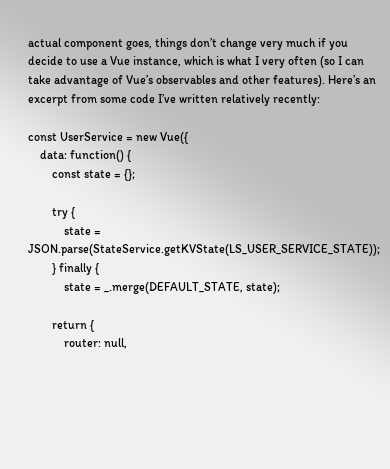actual component goes, things don’t change very much if you decide to use a Vue instance, which is what I very often (so I can take advantage of Vue’s observables and other features). Here’s an excerpt from some code I’ve written relatively recently:

const UserService = new Vue({
    data: function() {
        const state = {};

        try {
            state = JSON.parse(StateService.getKVState(LS_USER_SERVICE_STATE));
        } finally {
            state = _.merge(DEFAULT_STATE, state);

        return {
            router: null,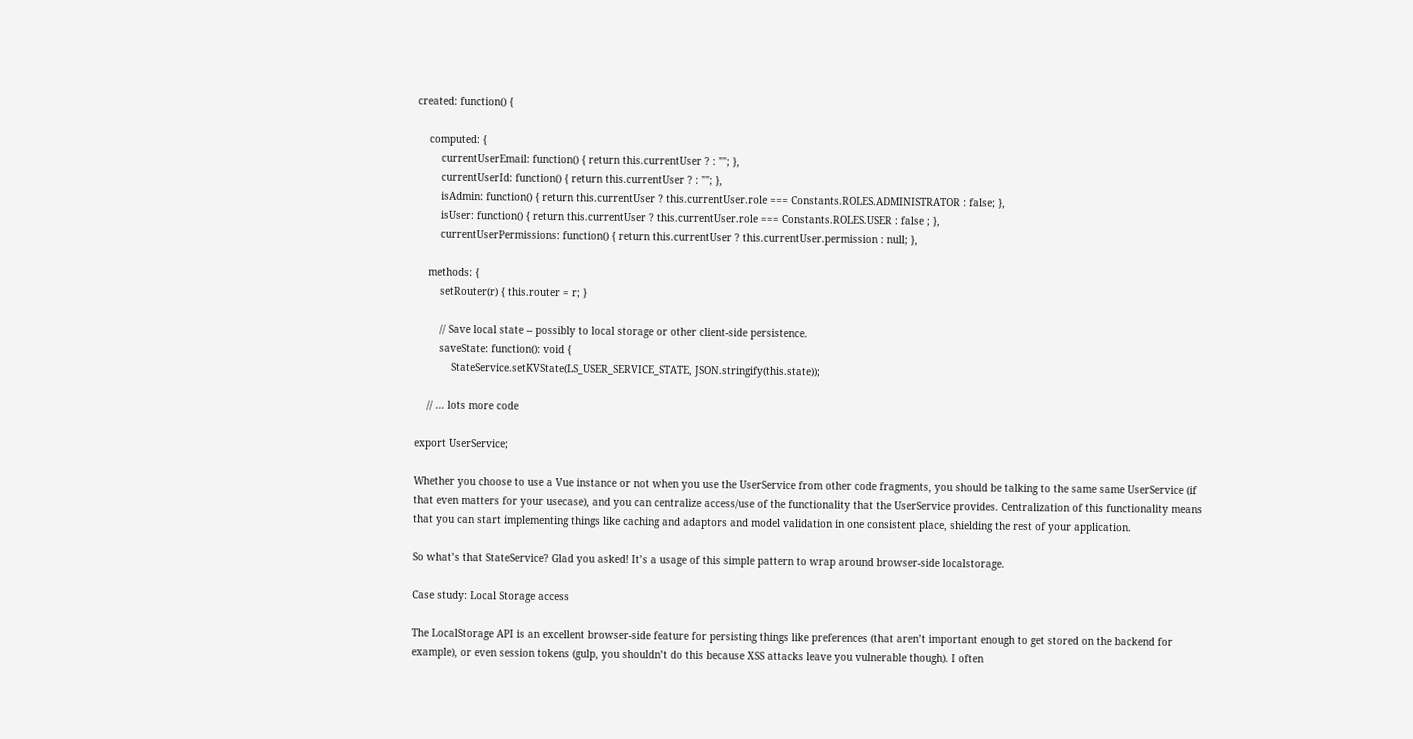created: function() {

    computed: {
        currentUserEmail: function() { return this.currentUser ? : ""; },
        currentUserId: function() { return this.currentUser ? : ""; },
        isAdmin: function() { return this.currentUser ? this.currentUser.role === Constants.ROLES.ADMINISTRATOR : false; },
        isUser: function() { return this.currentUser ? this.currentUser.role === Constants.ROLES.USER : false ; },
        currentUserPermissions: function() { return this.currentUser ? this.currentUser.permission : null; },

    methods: {
        setRouter(r) { this.router = r; }

        // Save local state -- possibly to local storage or other client-side persistence.
        saveState: function(): void {
            StateService.setKVState(LS_USER_SERVICE_STATE, JSON.stringify(this.state));

    // ... lots more code

export UserService;

Whether you choose to use a Vue instance or not when you use the UserService from other code fragments, you should be talking to the same same UserService (if that even matters for your usecase), and you can centralize access/use of the functionality that the UserService provides. Centralization of this functionality means that you can start implementing things like caching and adaptors and model validation in one consistent place, shielding the rest of your application.

So what’s that StateService? Glad you asked! It’s a usage of this simple pattern to wrap around browser-side localstorage.

Case study: Local Storage access

The LocalStorage API is an excellent browser-side feature for persisting things like preferences (that aren’t important enough to get stored on the backend for example), or even session tokens (gulp, you shouldn’t do this because XSS attacks leave you vulnerable though). I often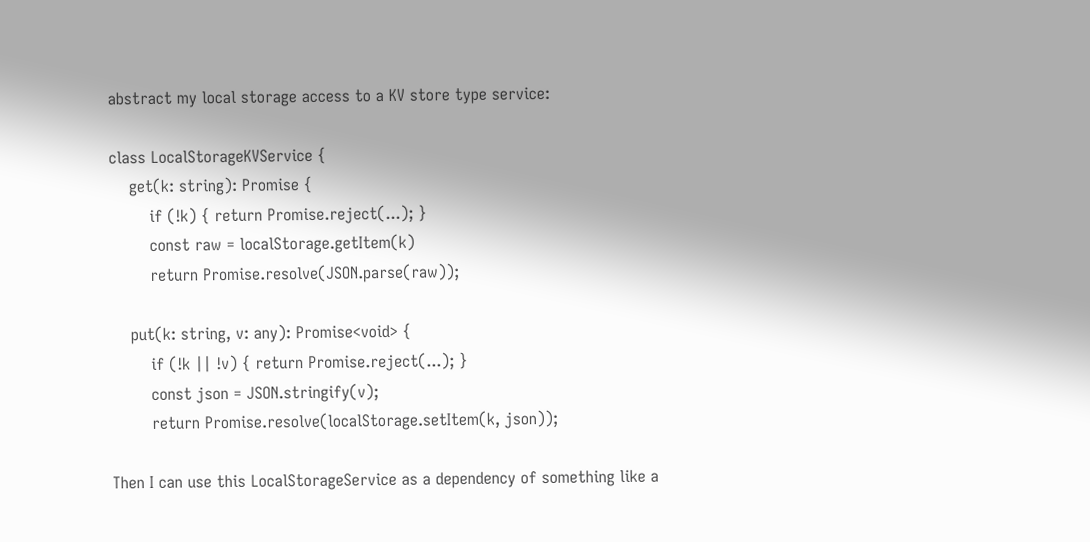abstract my local storage access to a KV store type service:

class LocalStorageKVService {
    get(k: string): Promise {
        if (!k) { return Promise.reject(...); }
        const raw = localStorage.getItem(k)
        return Promise.resolve(JSON.parse(raw));

    put(k: string, v: any): Promise<void> {
        if (!k || !v) { return Promise.reject(...); }
        const json = JSON.stringify(v);
        return Promise.resolve(localStorage.setItem(k, json));

Then I can use this LocalStorageService as a dependency of something like a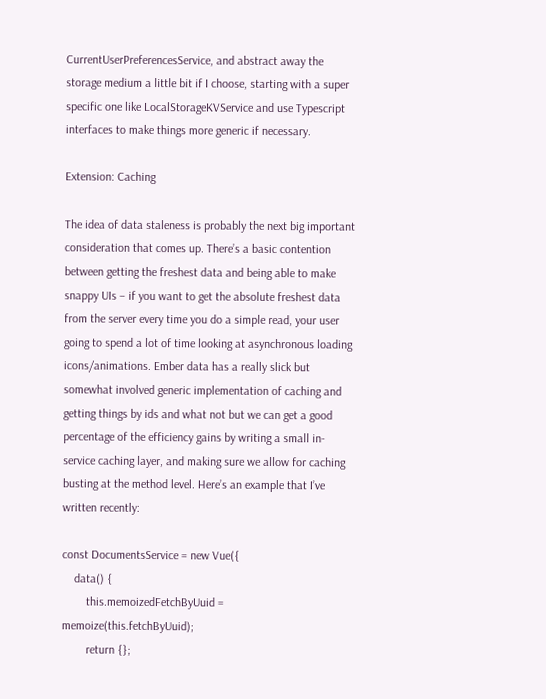CurrentUserPreferencesService, and abstract away the storage medium a little bit if I choose, starting with a super specific one like LocalStorageKVService and use Typescript interfaces to make things more generic if necessary.

Extension: Caching

The idea of data staleness is probably the next big important consideration that comes up. There’s a basic contention between getting the freshest data and being able to make snappy UIs – if you want to get the absolute freshest data from the server every time you do a simple read, your user going to spend a lot of time looking at asynchronous loading icons/animations. Ember data has a really slick but somewhat involved generic implementation of caching and getting things by ids and what not but we can get a good percentage of the efficiency gains by writing a small in-service caching layer, and making sure we allow for caching busting at the method level. Here’s an example that I’ve written recently:

const DocumentsService = new Vue({
    data() {
        this.memoizedFetchByUuid = memoize(this.fetchByUuid);
        return {};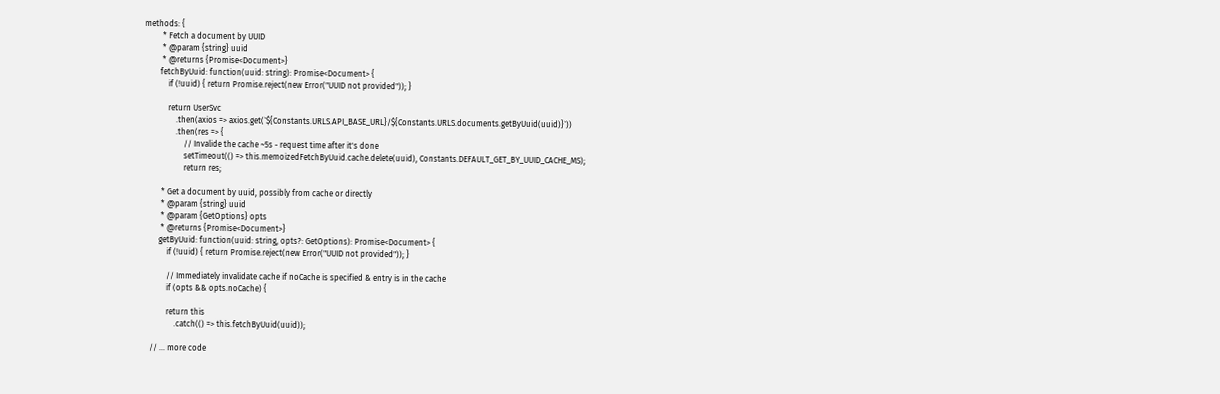methods: {
         * Fetch a document by UUID
         * @param {string} uuid
         * @returns {Promise<Document>}
        fetchByUuid: function(uuid: string): Promise<Document> {
            if (!uuid) { return Promise.reject(new Error("UUID not provided")); }

            return UserSvc
                .then(axios => axios.get(`${Constants.URLS.API_BASE_URL}/${Constants.URLS.documents.getByUuid(uuid)}`))
                .then(res => {
                    // Invalide the cache ~5s - request time after it's done
                    setTimeout(() => this.memoizedFetchByUuid.cache.delete(uuid), Constants.DEFAULT_GET_BY_UUID_CACHE_MS);
                    return res;

         * Get a document by uuid, possibly from cache or directly
         * @param {string} uuid
         * @param {GetOptions} opts
         * @returns {Promise<Document>}
        getByUuid: function(uuid: string, opts?: GetOptions): Promise<Document> {
            if (!uuid) { return Promise.reject(new Error("UUID not provided")); }

            // Immediately invalidate cache if noCache is specified & entry is in the cache
            if (opts && opts.noCache) {

            return this
                .catch(() => this.fetchByUuid(uuid));

    // ... more code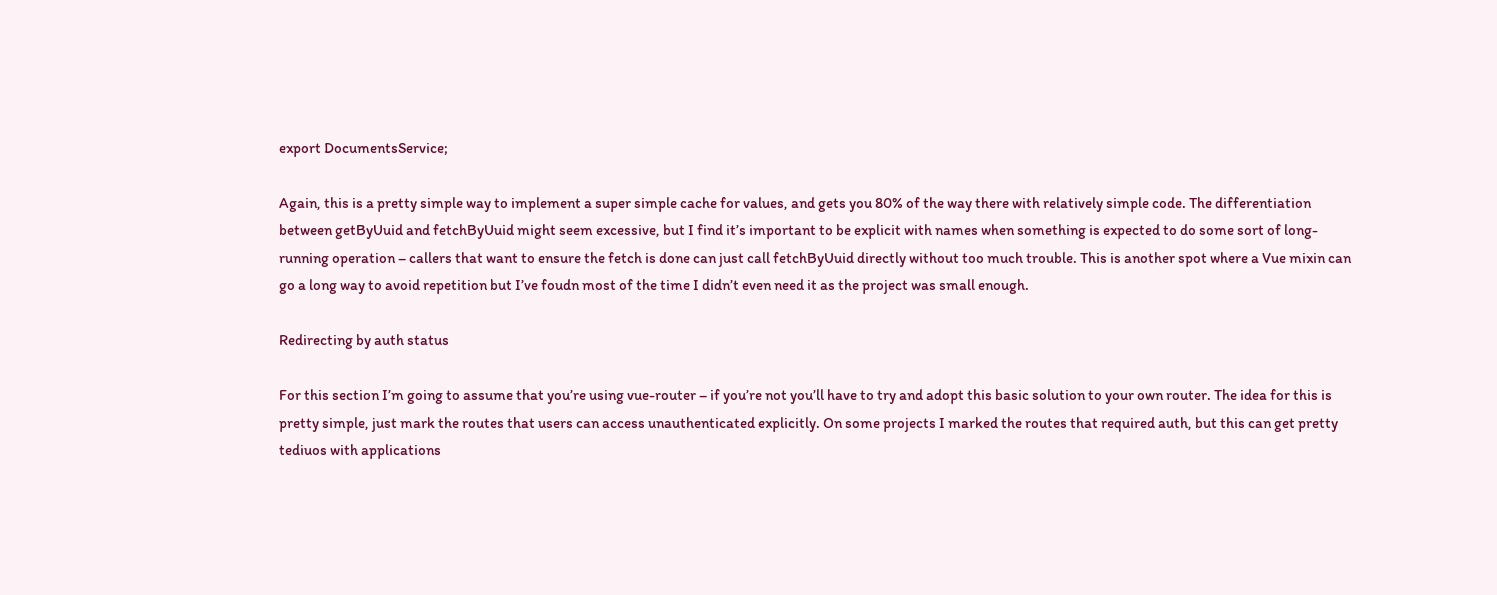export DocumentsService;

Again, this is a pretty simple way to implement a super simple cache for values, and gets you 80% of the way there with relatively simple code. The differentiation between getByUuid and fetchByUuid might seem excessive, but I find it’s important to be explicit with names when something is expected to do some sort of long-running operation – callers that want to ensure the fetch is done can just call fetchByUuid directly without too much trouble. This is another spot where a Vue mixin can go a long way to avoid repetition but I’ve foudn most of the time I didn’t even need it as the project was small enough.

Redirecting by auth status

For this section I’m going to assume that you’re using vue-router – if you’re not you’ll have to try and adopt this basic solution to your own router. The idea for this is pretty simple, just mark the routes that users can access unauthenticated explicitly. On some projects I marked the routes that required auth, but this can get pretty tediuos with applications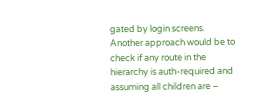gated by login screens. Another approach would be to check if any route in the hierarchy is auth-required and assuming all children are –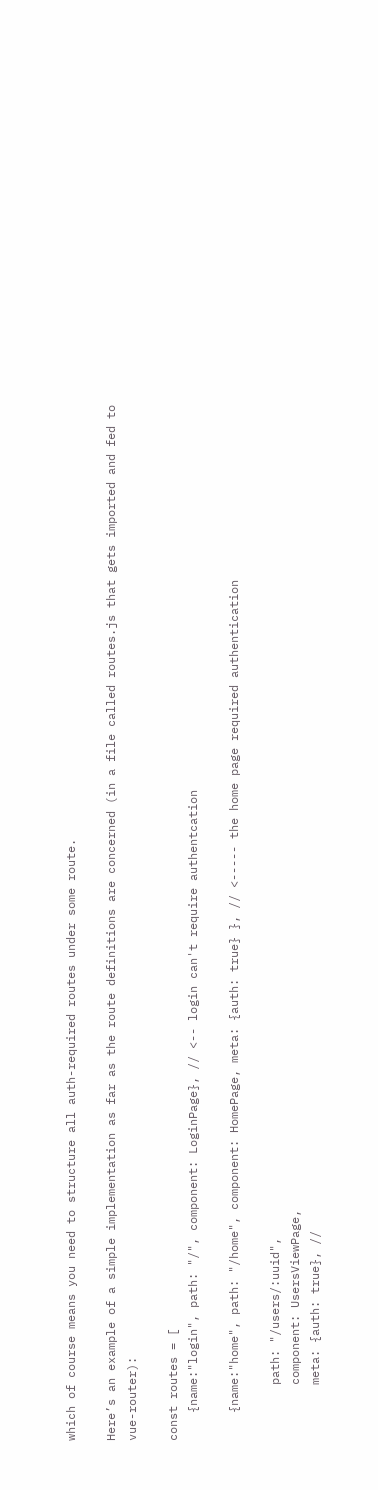which of course means you need to structure all auth-required routes under some route.

Here’s an example of a simple implementation as far as the route definitions are concerned (in a file called routes.js that gets imported and fed to vue-router):

const routes = [
    {name:"login", path: "/", component: LoginPage}, // <-- login can't require authentcation

    {name:"home", path: "/home", component: HomePage, meta: {auth: true} }, // <----- the home page required authentication

        path: "/users/:uuid",
        component: UsersViewPage,
        meta: {auth: true}, //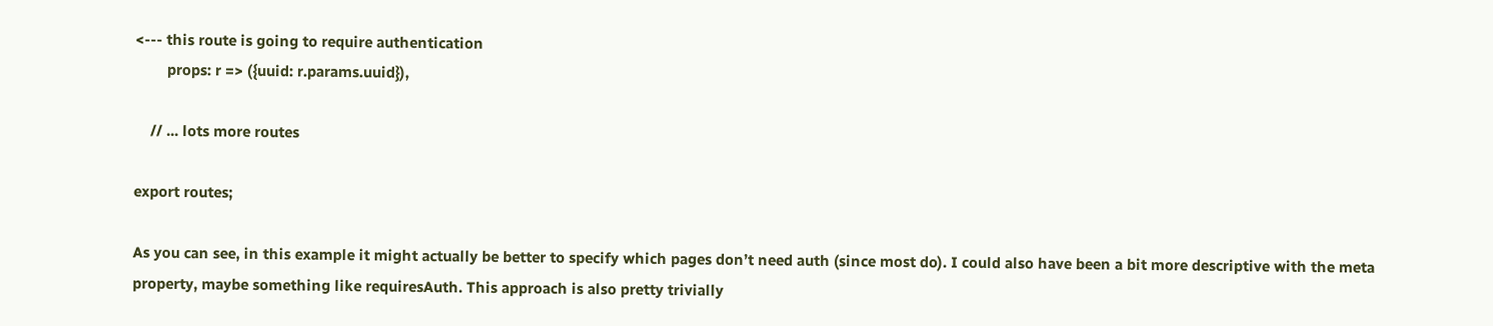<--- this route is going to require authentication
        props: r => ({uuid: r.params.uuid}),

    // ... lots more routes

export routes;

As you can see, in this example it might actually be better to specify which pages don’t need auth (since most do). I could also have been a bit more descriptive with the meta property, maybe something like requiresAuth. This approach is also pretty trivially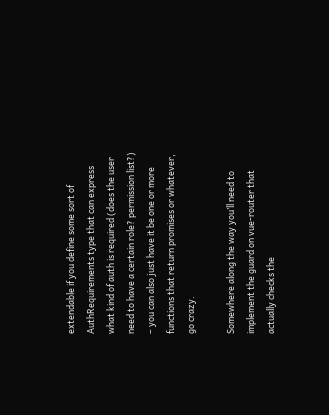extendable if you define some sort of AuthRequirements type that can express what kind of auth is required (does the user need to have a certain role? permission list?) – you can also just have it be one or more functions that return promises or whatever, go crazy.

Somewhere along the way you’ll need to implement the guard on vue-router that actually checks the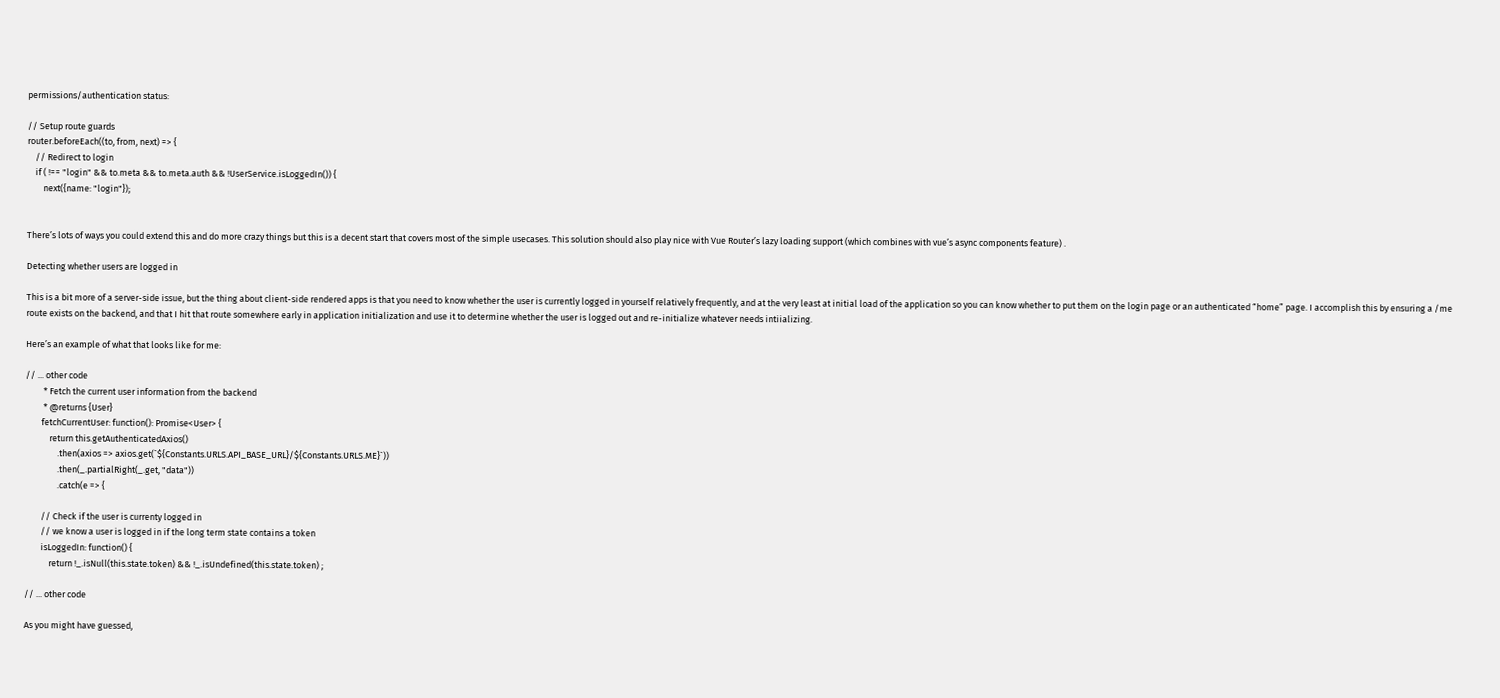permissions/authentication status:

// Setup route guards
router.beforeEach((to, from, next) => {
    // Redirect to login
    if ( !== "login" && to.meta && to.meta.auth && !UserService.isLoggedIn()) {
        next({name: "login"});


There’s lots of ways you could extend this and do more crazy things but this is a decent start that covers most of the simple usecases. This solution should also play nice with Vue Router’s lazy loading support (which combines with vue’s async components feature) .

Detecting whether users are logged in

This is a bit more of a server-side issue, but the thing about client-side rendered apps is that you need to know whether the user is currently logged in yourself relatively frequently, and at the very least at initial load of the application so you can know whether to put them on the login page or an authenticated “home” page. I accomplish this by ensuring a /me route exists on the backend, and that I hit that route somewhere early in application initialization and use it to determine whether the user is logged out and re-initialize whatever needs intiializing.

Here’s an example of what that looks like for me:

// ... other code
         * Fetch the current user information from the backend
         * @returns {User}
        fetchCurrentUser: function(): Promise<User> {
            return this.getAuthenticatedAxios()
                .then(axios => axios.get(`${Constants.URLS.API_BASE_URL}/${Constants.URLS.ME}`))
                .then(_.partialRight(_.get, "data"))
                .catch(e => {

        // Check if the user is currenty logged in
        // we know a user is logged in if the long term state contains a token
        isLoggedIn: function() {
            return !_.isNull(this.state.token) && !_.isUndefined(this.state.token) ;

// ... other code

As you might have guessed,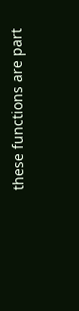these functions are part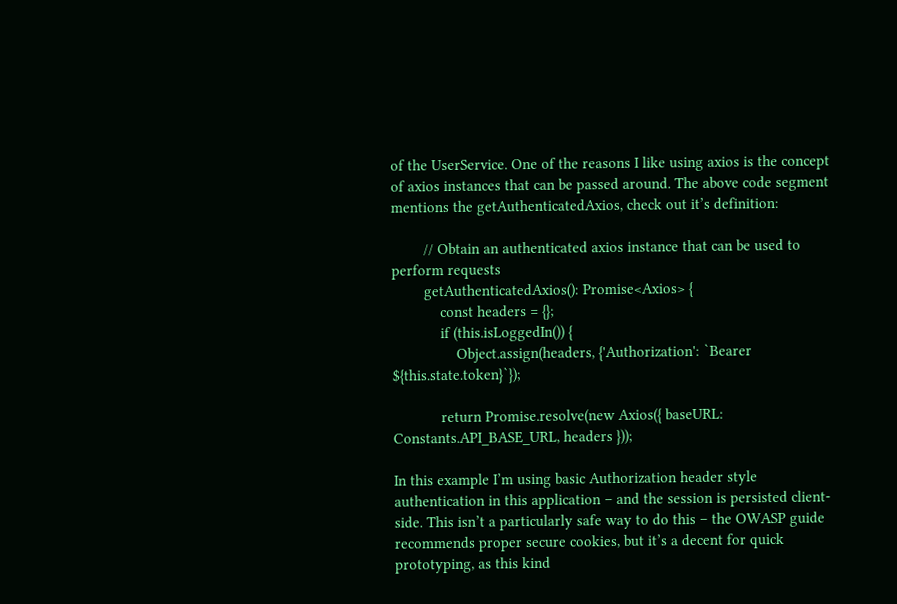of the UserService. One of the reasons I like using axios is the concept of axios instances that can be passed around. The above code segment mentions the getAuthenticatedAxios, check out it’s definition:

        // Obtain an authenticated axios instance that can be used to perform requests
        getAuthenticatedAxios(): Promise<Axios> {
            const headers = {};
            if (this.isLoggedIn()) {
                Object.assign(headers, {'Authorization': `Bearer ${this.state.token}`});

            return Promise.resolve(new Axios({ baseURL: Constants.API_BASE_URL, headers }));

In this example I’m using basic Authorization header style authentication in this application – and the session is persisted client-side. This isn’t a particularly safe way to do this – the OWASP guide recommends proper secure cookies, but it’s a decent for quick prototyping, as this kind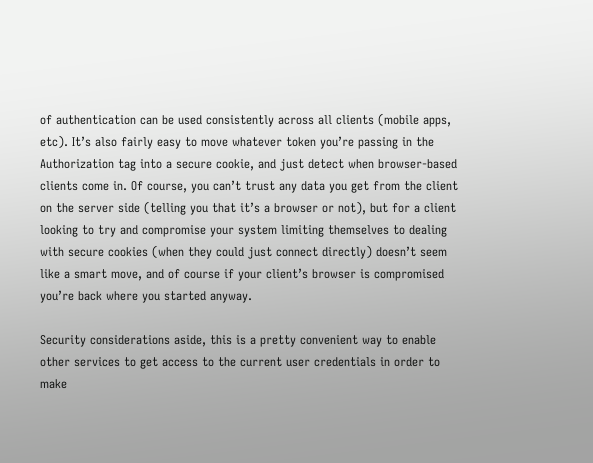of authentication can be used consistently across all clients (mobile apps, etc). It’s also fairly easy to move whatever token you’re passing in the Authorization tag into a secure cookie, and just detect when browser-based clients come in. Of course, you can’t trust any data you get from the client on the server side (telling you that it’s a browser or not), but for a client looking to try and compromise your system limiting themselves to dealing with secure cookies (when they could just connect directly) doesn’t seem like a smart move, and of course if your client’s browser is compromised you’re back where you started anyway.

Security considerations aside, this is a pretty convenient way to enable other services to get access to the current user credentials in order to make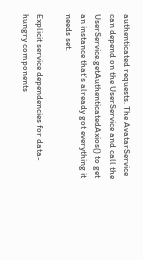authenticated requests. The AvatarService can depend on the UserService and call the UserService.getAuthenticatedAxios() to get an instance that’s already got everything it needs set.

Explicit service dependencies for data-hungry components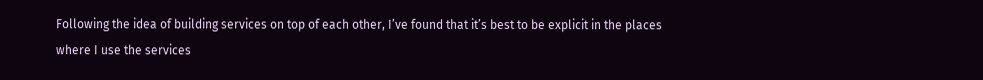Following the idea of building services on top of each other, I’ve found that it’s best to be explicit in the places where I use the services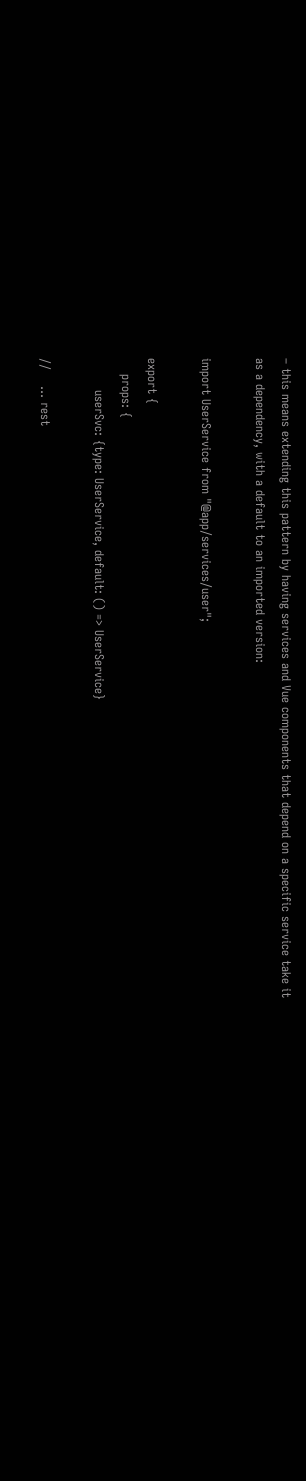– this means extending this pattern by having services and Vue components that depend on a specific service take it as a dependency, with a default to an imported version:

import UserService from "@app/services/user";

export {
    props: {
        userSvc: {type: UserService, default: () => UserService}

//    ... rest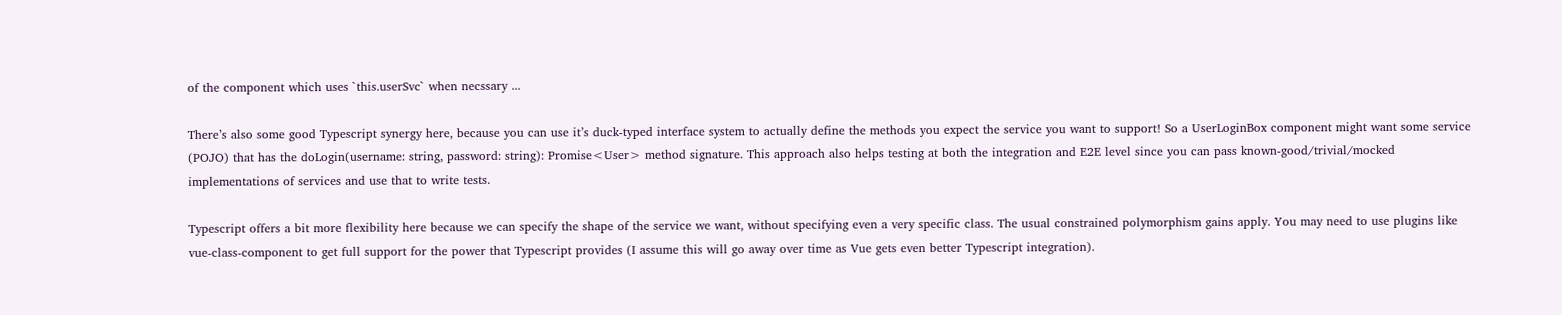of the component which uses `this.userSvc` when necssary ...

There’s also some good Typescript synergy here, because you can use it’s duck-typed interface system to actually define the methods you expect the service you want to support! So a UserLoginBox component might want some service (POJO) that has the doLogin(username: string, password: string): Promise<User> method signature. This approach also helps testing at both the integration and E2E level since you can pass known-good/trivial/mocked implementations of services and use that to write tests.

Typescript offers a bit more flexibility here because we can specify the shape of the service we want, without specifying even a very specific class. The usual constrained polymorphism gains apply. You may need to use plugins like vue-class-component to get full support for the power that Typescript provides (I assume this will go away over time as Vue gets even better Typescript integration).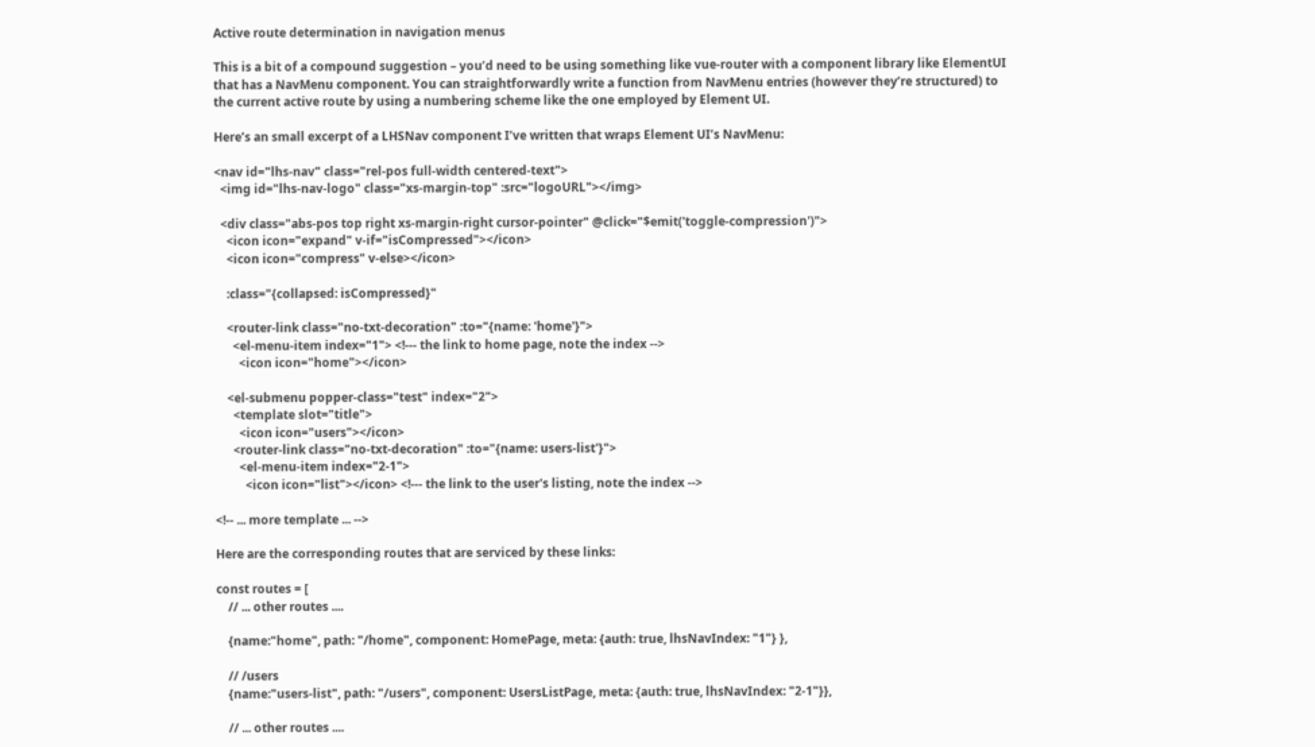Active route determination in navigation menus

This is a bit of a compound suggestion – you’d need to be using something like vue-router with a component library like ElementUI that has a NavMenu component. You can straightforwardly write a function from NavMenu entries (however they’re structured) to the current active route by using a numbering scheme like the one employed by Element UI.

Here’s an small excerpt of a LHSNav component I’ve written that wraps Element UI’s NavMenu:

<nav id="lhs-nav" class="rel-pos full-width centered-text">
  <img id="lhs-nav-logo" class="xs-margin-top" :src="logoURL"></img>

  <div class="abs-pos top right xs-margin-right cursor-pointer" @click="$emit('toggle-compression')">
    <icon icon="expand" v-if="isCompressed"></icon>
    <icon icon="compress" v-else></icon>

    :class="{collapsed: isCompressed}"

    <router-link class="no-txt-decoration" :to="{name: 'home'}">
      <el-menu-item index="1"> <!--- the link to home page, note the index -->
        <icon icon="home"></icon>

    <el-submenu popper-class="test" index="2">
      <template slot="title">
        <icon icon="users"></icon>
      <router-link class="no-txt-decoration" :to="{name: users-list'}">
        <el-menu-item index="2-1">
          <icon icon="list"></icon> <!--- the link to the user's listing, note the index -->

<!-- ... more template ... -->

Here are the corresponding routes that are serviced by these links:

const routes = [
    // ... other routes ....

    {name:"home", path: "/home", component: HomePage, meta: {auth: true, lhsNavIndex: "1"} },

    // /users
    {name:"users-list", path: "/users", component: UsersListPage, meta: {auth: true, lhsNavIndex: "2-1"}},

    // ... other routes ....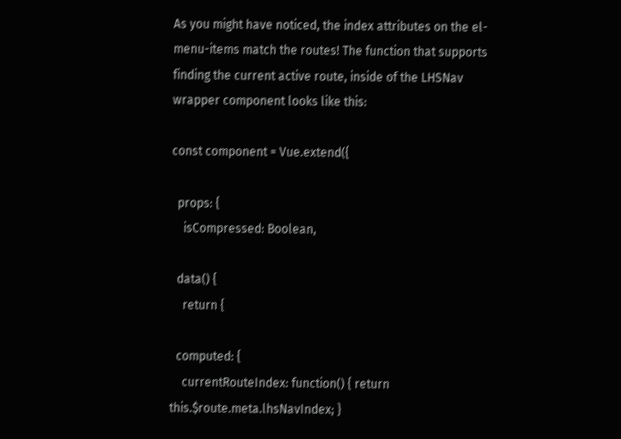As you might have noticed, the index attributes on the el-menu-items match the routes! The function that supports finding the current active route, inside of the LHSNav wrapper component looks like this:

const component = Vue.extend({

  props: {
    isCompressed: Boolean,

  data() {
    return {

  computed: {
    currentRouteIndex: function() { return this.$route.meta.lhsNavIndex; }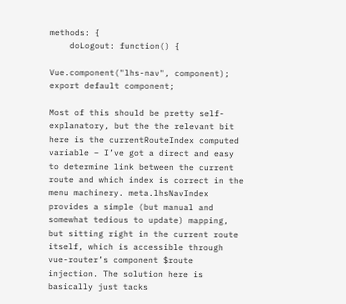methods: {
    doLogout: function() {

Vue.component("lhs-nav", component);
export default component;

Most of this should be pretty self-explanatory, but the the relevant bit here is the currentRouteIndex computed variable – I’ve got a direct and easy to determine link between the current route and which index is correct in the menu machinery. meta.lhsNavIndex provides a simple (but manual and somewhat tedious to update) mapping, but sitting right in the current route itself, which is accessible through vue-router’s component $route injection. The solution here is basically just tacks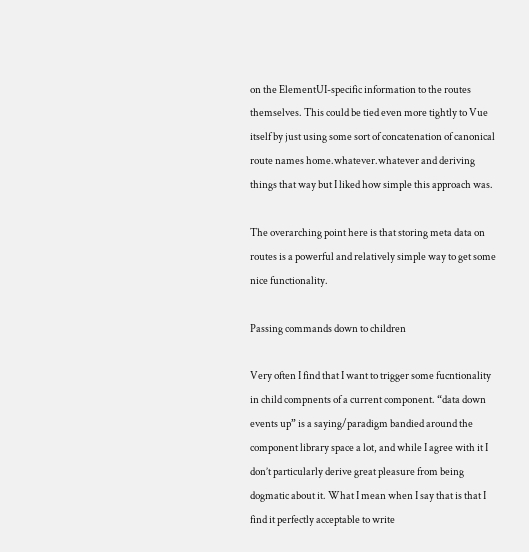on the ElementUI-specific information to the routes themselves. This could be tied even more tightly to Vue itself by just using some sort of concatenation of canonical route names home.whatever.whatever and deriving things that way but I liked how simple this approach was.

The overarching point here is that storing meta data on routes is a powerful and relatively simple way to get some nice functionality.

Passing commands down to children

Very often I find that I want to trigger some fucntionality in child compnents of a current component. “data down events up” is a saying/paradigm bandied around the component library space a lot, and while I agree with it I don’t particularly derive great pleasure from being dogmatic about it. What I mean when I say that is that I find it perfectly acceptable to write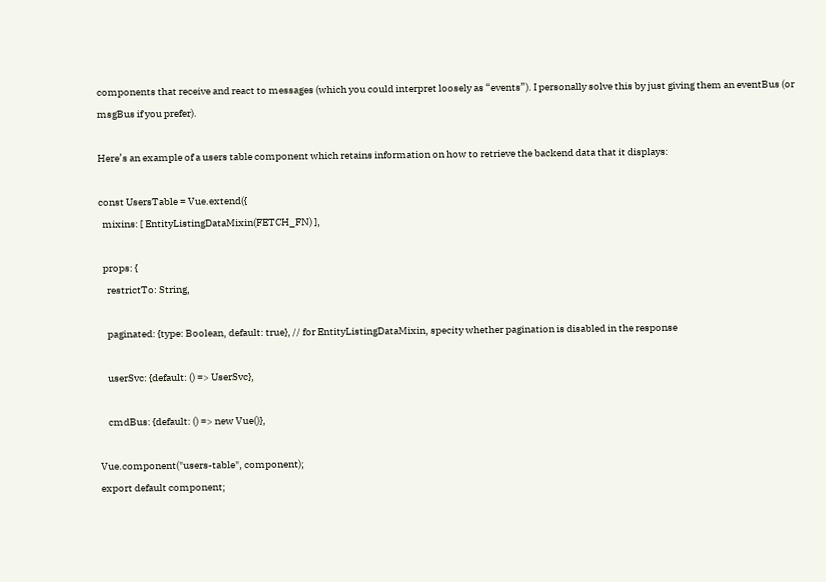components that receive and react to messages (which you could interpret loosely as “events”). I personally solve this by just giving them an eventBus (or msgBus if you prefer).

Here’s an example of a users table component which retains information on how to retrieve the backend data that it displays:

const UsersTable = Vue.extend({
  mixins: [ EntityListingDataMixin(FETCH_FN) ],

  props: {
    restrictTo: String,

    paginated: {type: Boolean, default: true}, // for EntityListingDataMixin, specity whether pagination is disabled in the response

    userSvc: {default: () => UserSvc},

    cmdBus: {default: () => new Vue()},

Vue.component("users-table", component);
export default component;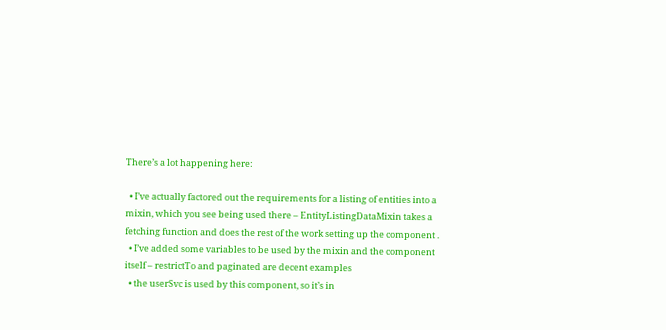There’s a lot happening here:

  • I’ve actually factored out the requirements for a listing of entities into a mixin, which you see being used there – EntityListingDataMixin takes a fetching function and does the rest of the work setting up the component .
  • I’ve added some variables to be used by the mixin and the component itself – restrictTo and paginated are decent examples
  • the userSvc is used by this component, so it’s in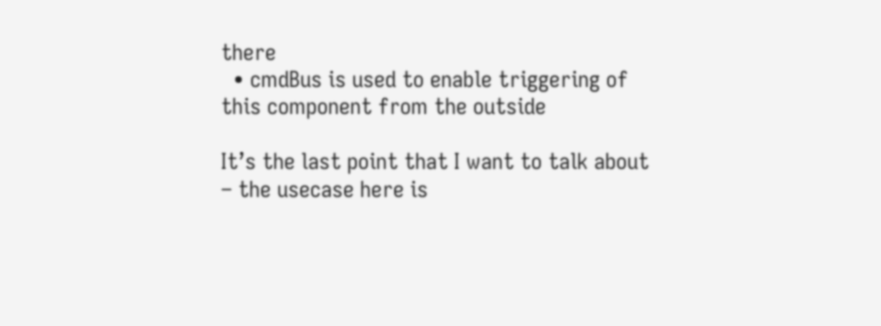there
  • cmdBus is used to enable triggering of this component from the outside

It’s the last point that I want to talk about – the usecase here is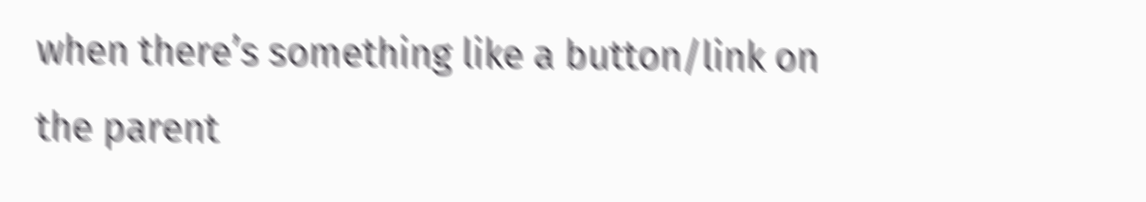when there’s something like a button/link on the parent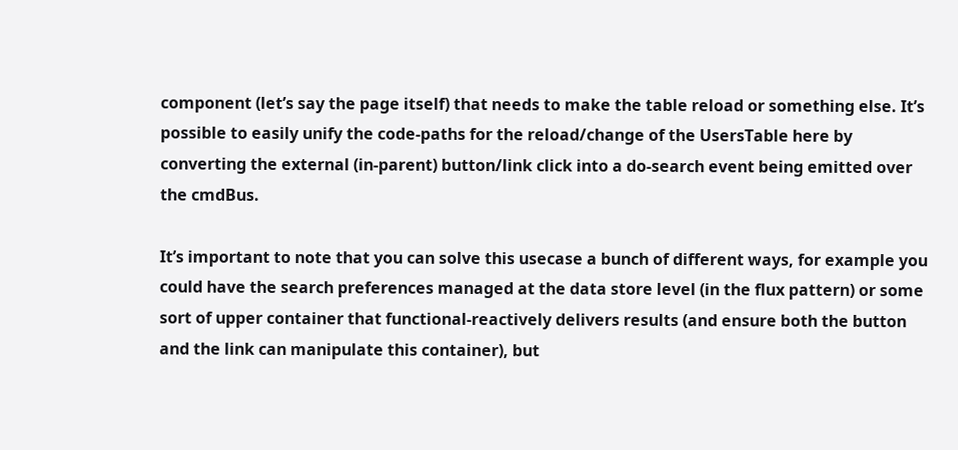component (let’s say the page itself) that needs to make the table reload or something else. It’s possible to easily unify the code-paths for the reload/change of the UsersTable here by converting the external (in-parent) button/link click into a do-search event being emitted over the cmdBus.

It’s important to note that you can solve this usecase a bunch of different ways, for example you could have the search preferences managed at the data store level (in the flux pattern) or some sort of upper container that functional-reactively delivers results (and ensure both the button and the link can manipulate this container), but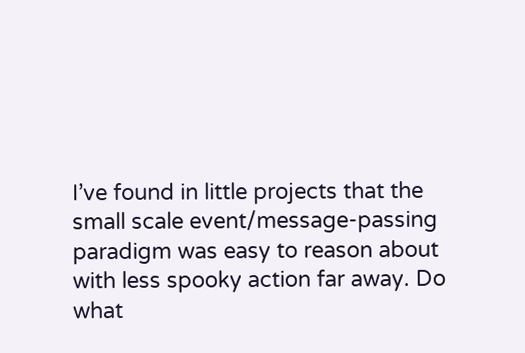I’ve found in little projects that the small scale event/message-passing paradigm was easy to reason about with less spooky action far away. Do what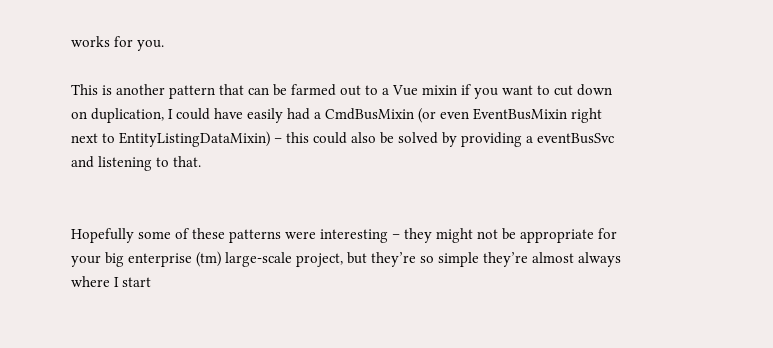works for you.

This is another pattern that can be farmed out to a Vue mixin if you want to cut down on duplication, I could have easily had a CmdBusMixin (or even EventBusMixin right next to EntityListingDataMixin) – this could also be solved by providing a eventBusSvc and listening to that.


Hopefully some of these patterns were interesting – they might not be appropriate for your big enterprise (tm) large-scale project, but they’re so simple they’re almost always where I start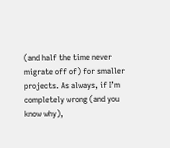(and half the time never migrate off of) for smaller projects. As always, if I’m completely wrong (and you know why),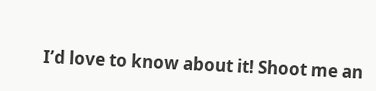I’d love to know about it! Shoot me an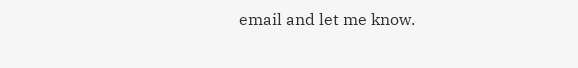email and let me know.